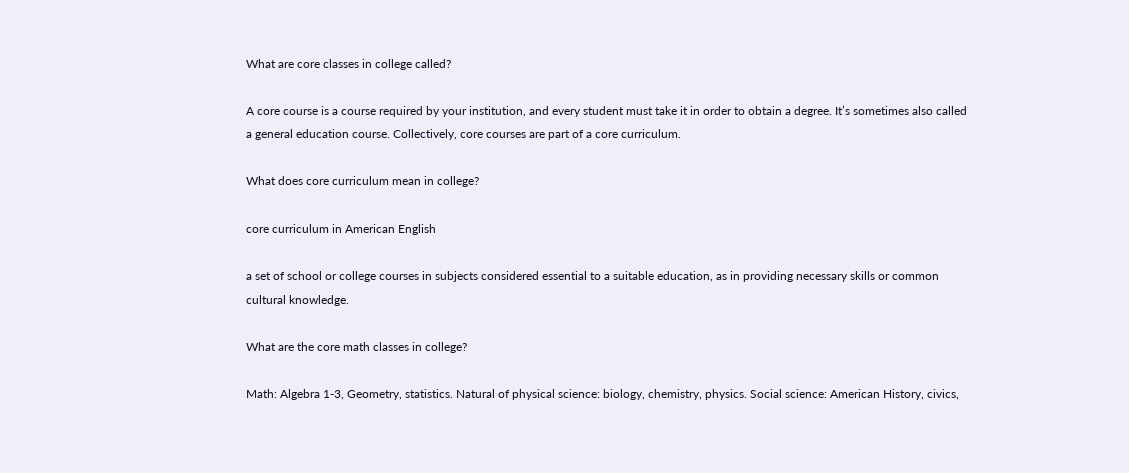What are core classes in college called?

A core course is a course required by your institution, and every student must take it in order to obtain a degree. It’s sometimes also called a general education course. Collectively, core courses are part of a core curriculum.

What does core curriculum mean in college?

core curriculum in American English

a set of school or college courses in subjects considered essential to a suitable education, as in providing necessary skills or common cultural knowledge.

What are the core math classes in college?

Math: Algebra 1-3, Geometry, statistics. Natural of physical science: biology, chemistry, physics. Social science: American History, civics,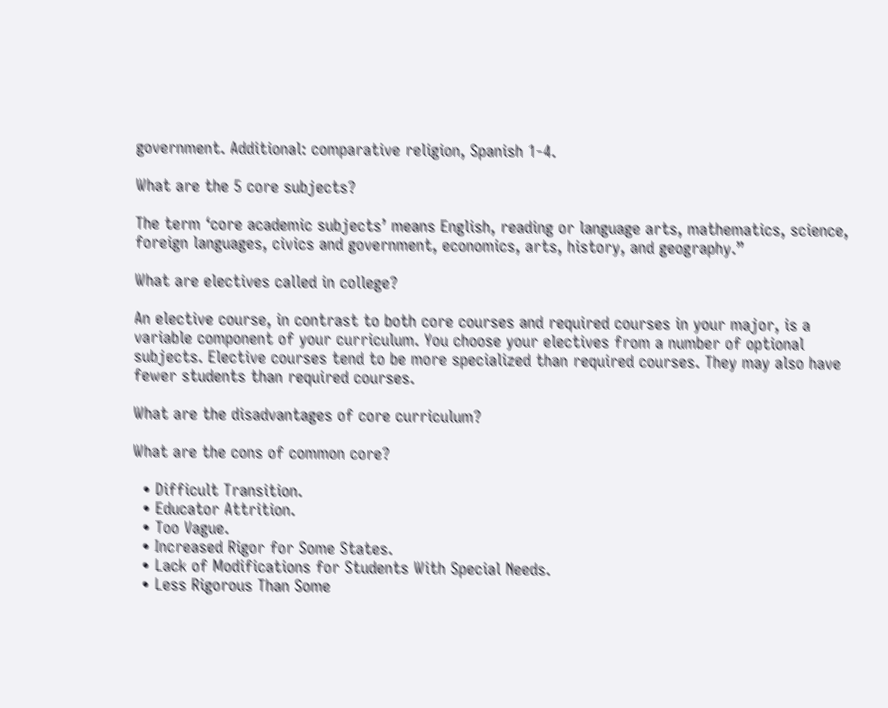government. Additional: comparative religion, Spanish 1-4.

What are the 5 core subjects?

The term ‘core academic subjects’ means English, reading or language arts, mathematics, science, foreign languages, civics and government, economics, arts, history, and geography.”

What are electives called in college?

An elective course, in contrast to both core courses and required courses in your major, is a variable component of your curriculum. You choose your electives from a number of optional subjects. Elective courses tend to be more specialized than required courses. They may also have fewer students than required courses.

What are the disadvantages of core curriculum?

What are the cons of common core?

  • Difficult Transition.
  • Educator Attrition.
  • Too Vague.
  • Increased Rigor for Some States.
  • Lack of Modifications for Students With Special Needs.
  • Less Rigorous Than Some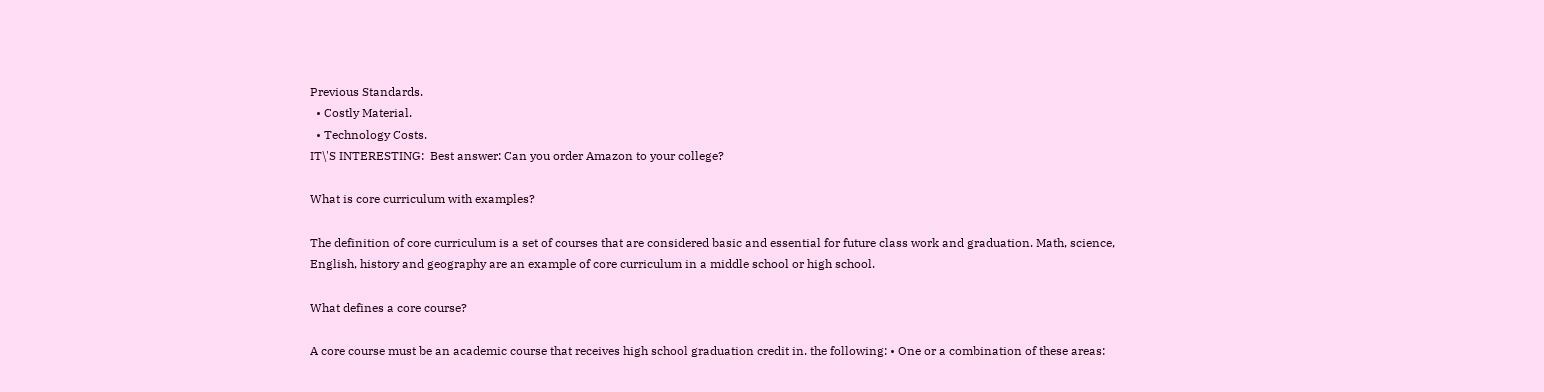Previous Standards.
  • Costly Material.
  • Technology Costs.
IT\'S INTERESTING:  Best answer: Can you order Amazon to your college?

What is core curriculum with examples?

The definition of core curriculum is a set of courses that are considered basic and essential for future class work and graduation. Math, science, English, history and geography are an example of core curriculum in a middle school or high school.

What defines a core course?

A core course must be an academic course that receives high school graduation credit in. the following: • One or a combination of these areas: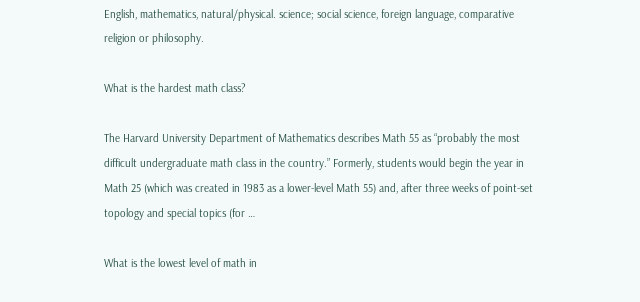English, mathematics, natural/physical. science; social science, foreign language, comparative religion or philosophy.

What is the hardest math class?

The Harvard University Department of Mathematics describes Math 55 as “probably the most difficult undergraduate math class in the country.” Formerly, students would begin the year in Math 25 (which was created in 1983 as a lower-level Math 55) and, after three weeks of point-set topology and special topics (for …

What is the lowest level of math in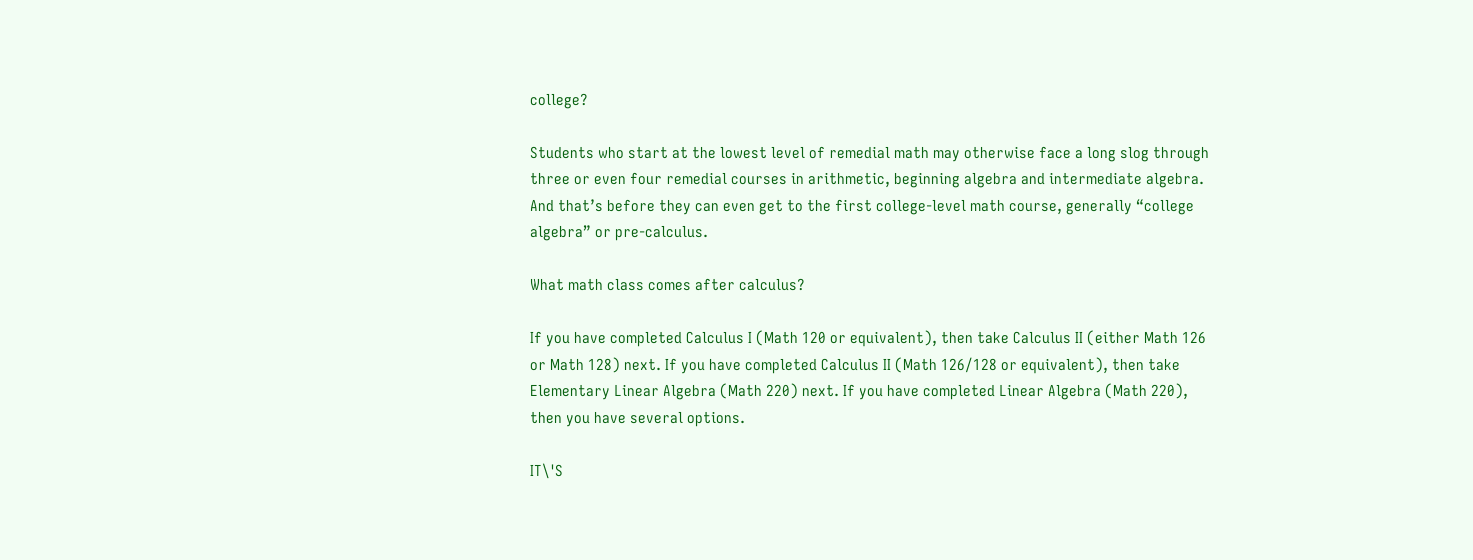college?

Students who start at the lowest level of remedial math may otherwise face a long slog through three or even four remedial courses in arithmetic, beginning algebra and intermediate algebra. And that’s before they can even get to the first college-level math course, generally “college algebra” or pre-calculus.

What math class comes after calculus?

If you have completed Calculus I (Math 120 or equivalent), then take Calculus II (either Math 126 or Math 128) next. If you have completed Calculus II (Math 126/128 or equivalent), then take Elementary Linear Algebra (Math 220) next. If you have completed Linear Algebra (Math 220), then you have several options.

IT\'S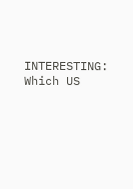INTERESTING:  Which US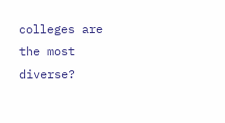colleges are the most diverse?